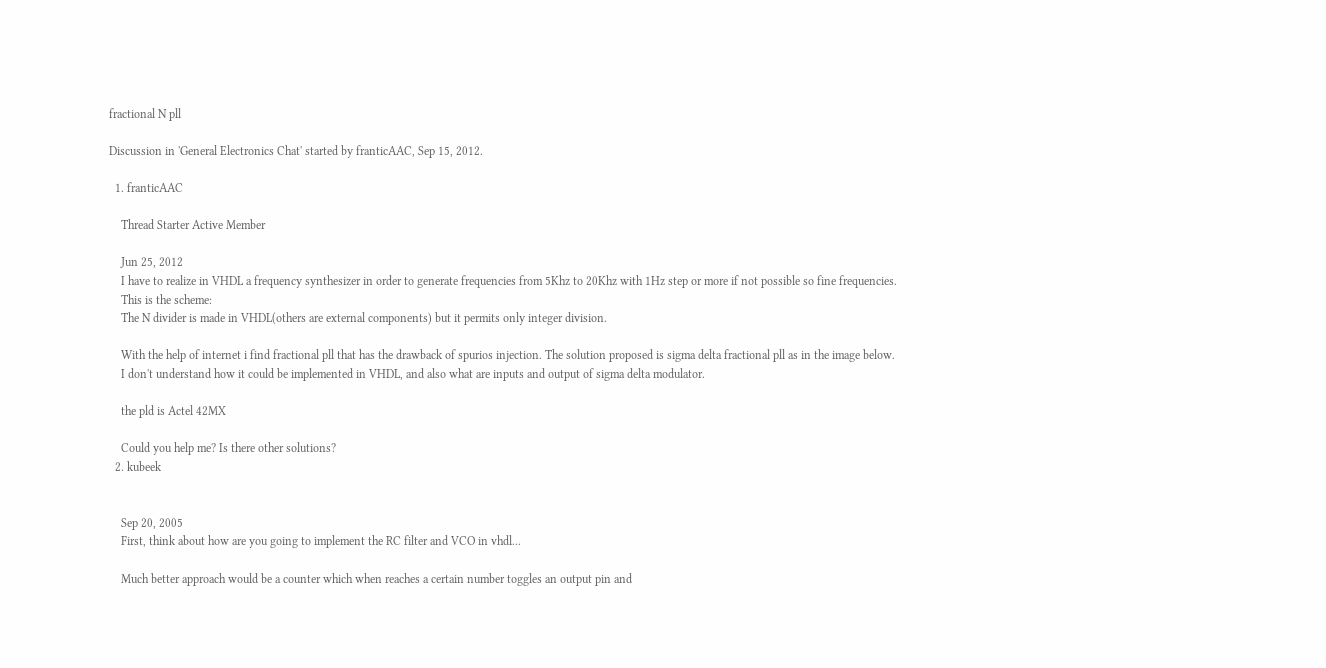fractional N pll

Discussion in 'General Electronics Chat' started by franticAAC, Sep 15, 2012.

  1. franticAAC

    Thread Starter Active Member

    Jun 25, 2012
    I have to realize in VHDL a frequency synthesizer in order to generate frequencies from 5Khz to 20Khz with 1Hz step or more if not possible so fine frequencies.
    This is the scheme:
    The N divider is made in VHDL(others are external components) but it permits only integer division.

    With the help of internet i find fractional pll that has the drawback of spurios injection. The solution proposed is sigma delta fractional pll as in the image below.
    I don't understand how it could be implemented in VHDL, and also what are inputs and output of sigma delta modulator.

    the pld is Actel 42MX

    Could you help me? Is there other solutions?
  2. kubeek


    Sep 20, 2005
    First, think about how are you going to implement the RC filter and VCO in vhdl...

    Much better approach would be a counter which when reaches a certain number toggles an output pin and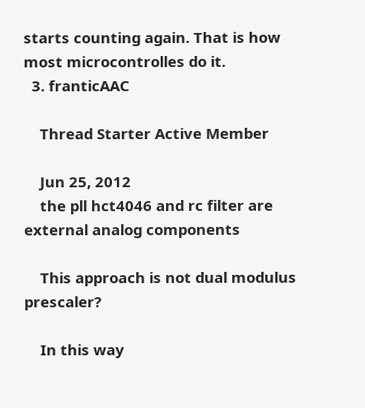starts counting again. That is how most microcontrolles do it.
  3. franticAAC

    Thread Starter Active Member

    Jun 25, 2012
    the pll hct4046 and rc filter are external analog components

    This approach is not dual modulus prescaler?

    In this way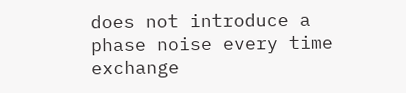does not introduce a phase noise every time exchange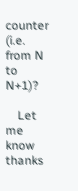counter (i.e. from N to N+1)?

    Let me know thanks